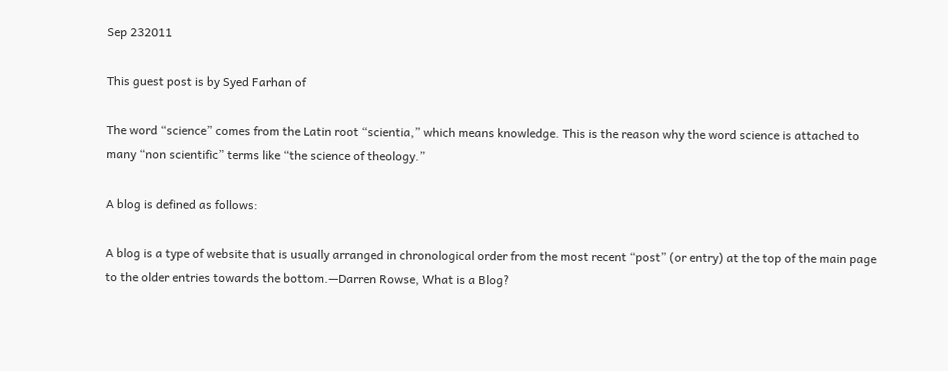Sep 232011

This guest post is by Syed Farhan of

The word “science” comes from the Latin root “scientia,” which means knowledge. This is the reason why the word science is attached to many “non scientific” terms like “the science of theology.”

A blog is defined as follows:

A blog is a type of website that is usually arranged in chronological order from the most recent “post” (or entry) at the top of the main page to the older entries towards the bottom.—Darren Rowse, What is a Blog?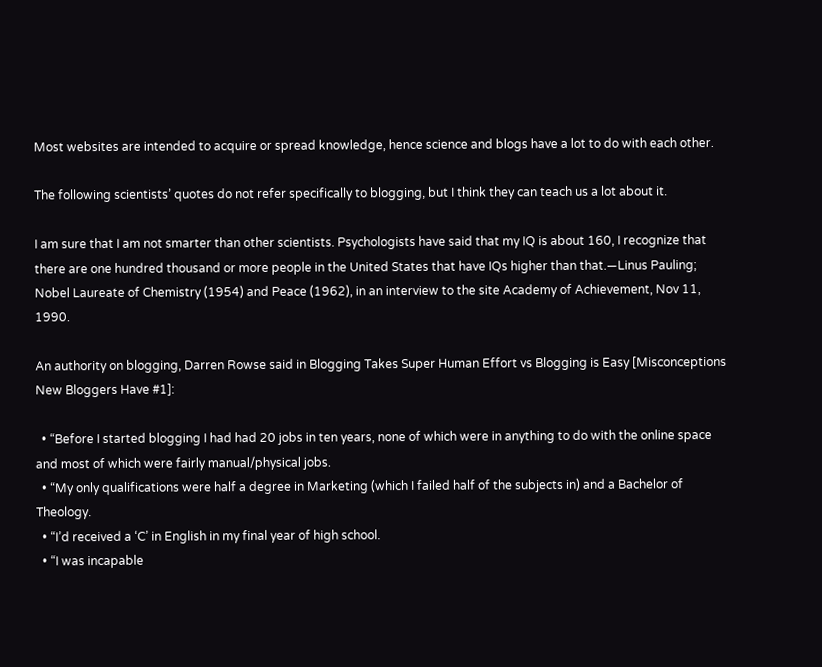Most websites are intended to acquire or spread knowledge, hence science and blogs have a lot to do with each other.

The following scientists’ quotes do not refer specifically to blogging, but I think they can teach us a lot about it.

I am sure that I am not smarter than other scientists. Psychologists have said that my IQ is about 160, I recognize that there are one hundred thousand or more people in the United States that have IQs higher than that.—Linus Pauling; Nobel Laureate of Chemistry (1954) and Peace (1962), in an interview to the site Academy of Achievement, Nov 11, 1990.

An authority on blogging, Darren Rowse said in Blogging Takes Super Human Effort vs Blogging is Easy [Misconceptions New Bloggers Have #1]:

  • “Before I started blogging I had had 20 jobs in ten years, none of which were in anything to do with the online space and most of which were fairly manual/physical jobs.
  • “My only qualifications were half a degree in Marketing (which I failed half of the subjects in) and a Bachelor of Theology.
  • “I’d received a ‘C’ in English in my final year of high school.
  • “I was incapable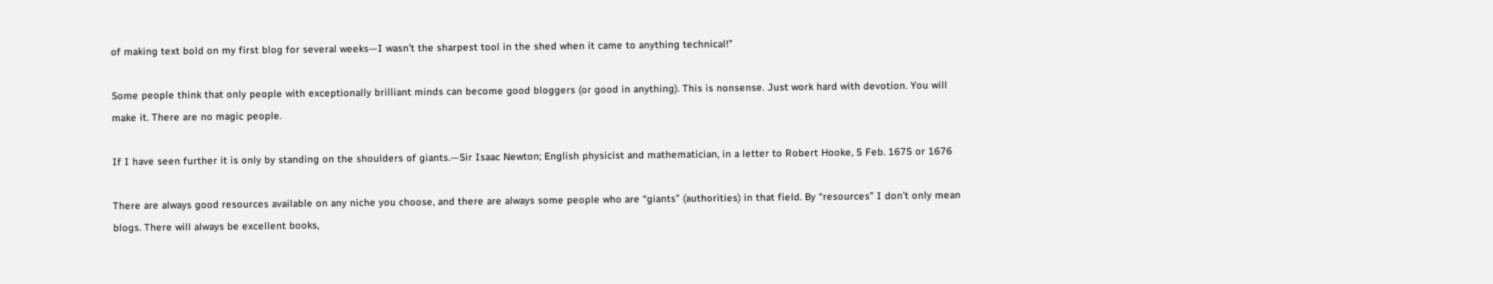of making text bold on my first blog for several weeks—I wasn’t the sharpest tool in the shed when it came to anything technical!”

Some people think that only people with exceptionally brilliant minds can become good bloggers (or good in anything). This is nonsense. Just work hard with devotion. You will make it. There are no magic people.

If I have seen further it is only by standing on the shoulders of giants.—Sir Isaac Newton; English physicist and mathematician, in a letter to Robert Hooke, 5 Feb. 1675 or 1676

There are always good resources available on any niche you choose, and there are always some people who are “giants” (authorities) in that field. By “resources” I don’t only mean blogs. There will always be excellent books,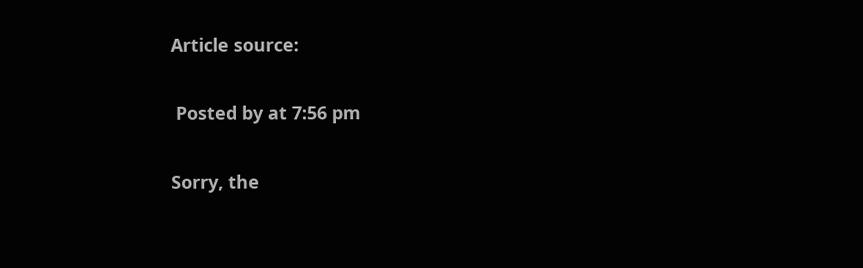Article source:

 Posted by at 7:56 pm

Sorry, the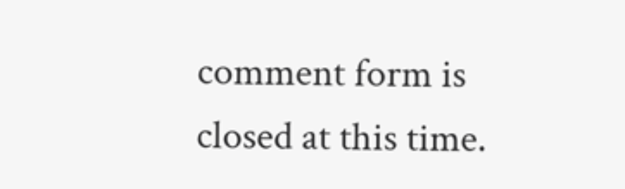comment form is closed at this time.